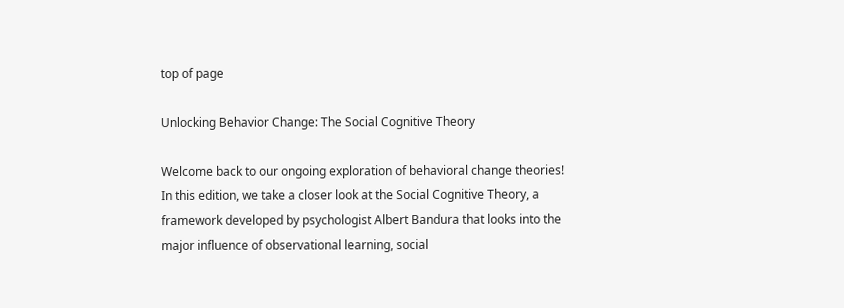top of page

Unlocking Behavior Change: The Social Cognitive Theory

Welcome back to our ongoing exploration of behavioral change theories! In this edition, we take a closer look at the Social Cognitive Theory, a framework developed by psychologist Albert Bandura that looks into the major influence of observational learning, social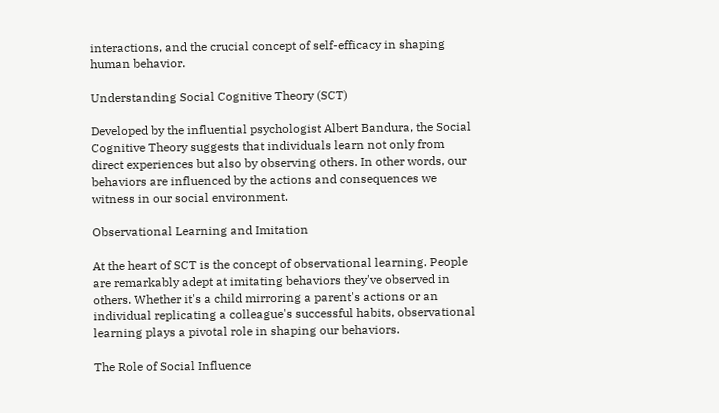interactions, and the crucial concept of self-efficacy in shaping human behavior.

Understanding Social Cognitive Theory (SCT)

Developed by the influential psychologist Albert Bandura, the Social Cognitive Theory suggests that individuals learn not only from direct experiences but also by observing others. In other words, our behaviors are influenced by the actions and consequences we witness in our social environment.

Observational Learning and Imitation

At the heart of SCT is the concept of observational learning. People are remarkably adept at imitating behaviors they've observed in others. Whether it's a child mirroring a parent's actions or an individual replicating a colleague's successful habits, observational learning plays a pivotal role in shaping our behaviors.

The Role of Social Influence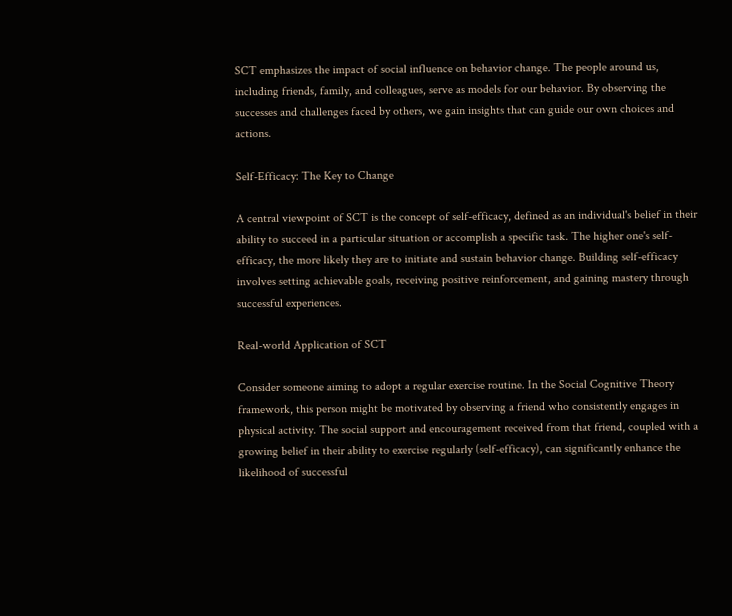SCT emphasizes the impact of social influence on behavior change. The people around us, including friends, family, and colleagues, serve as models for our behavior. By observing the successes and challenges faced by others, we gain insights that can guide our own choices and actions.

Self-Efficacy: The Key to Change

A central viewpoint of SCT is the concept of self-efficacy, defined as an individual's belief in their ability to succeed in a particular situation or accomplish a specific task. The higher one's self-efficacy, the more likely they are to initiate and sustain behavior change. Building self-efficacy involves setting achievable goals, receiving positive reinforcement, and gaining mastery through successful experiences.

Real-world Application of SCT

Consider someone aiming to adopt a regular exercise routine. In the Social Cognitive Theory framework, this person might be motivated by observing a friend who consistently engages in physical activity. The social support and encouragement received from that friend, coupled with a growing belief in their ability to exercise regularly (self-efficacy), can significantly enhance the likelihood of successful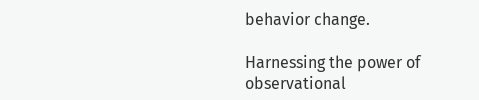behavior change.

Harnessing the power of observational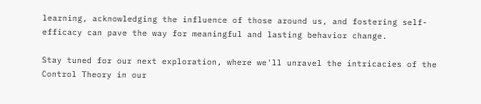learning, acknowledging the influence of those around us, and fostering self-efficacy can pave the way for meaningful and lasting behavior change.

Stay tuned for our next exploration, where we'll unravel the intricacies of the Control Theory in our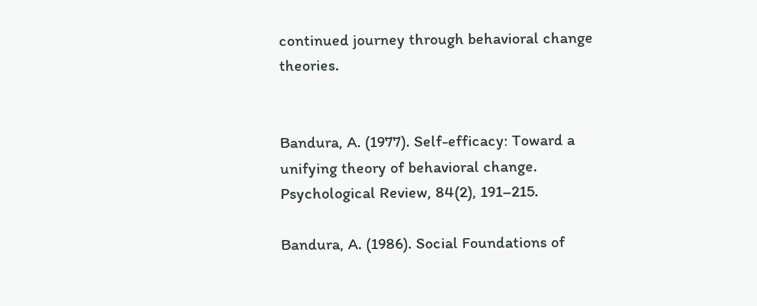continued journey through behavioral change theories.


Bandura, A. (1977). Self-efficacy: Toward a unifying theory of behavioral change. Psychological Review, 84(2), 191–215.

Bandura, A. (1986). Social Foundations of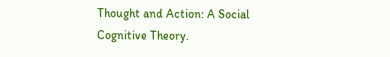Thought and Action: A Social Cognitive Theory.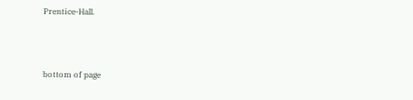Prentice-Hall.



bottom of page